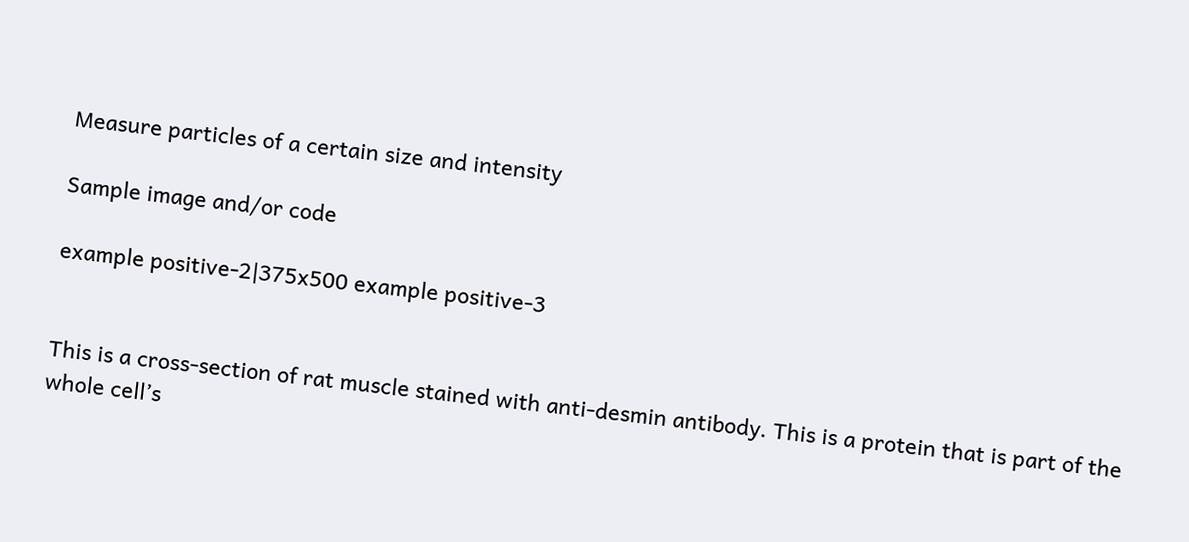Measure particles of a certain size and intensity

Sample image and/or code

example positive-2|375x500 example positive-3


This is a cross-section of rat muscle stained with anti-desmin antibody. This is a protein that is part of the whole cell’s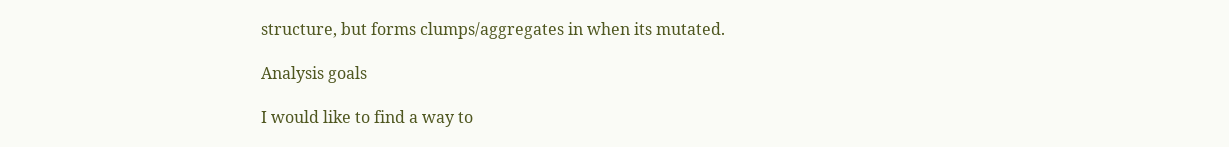structure, but forms clumps/aggregates in when its mutated.

Analysis goals

I would like to find a way to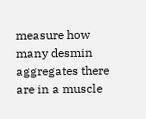measure how many desmin aggregates there are in a muscle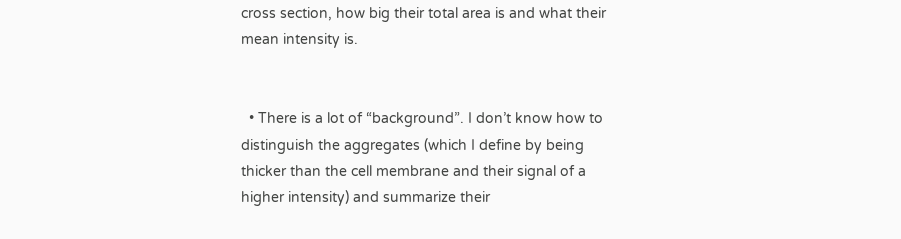cross section, how big their total area is and what their mean intensity is.


  • There is a lot of “background”. I don’t know how to distinguish the aggregates (which I define by being thicker than the cell membrane and their signal of a higher intensity) and summarize their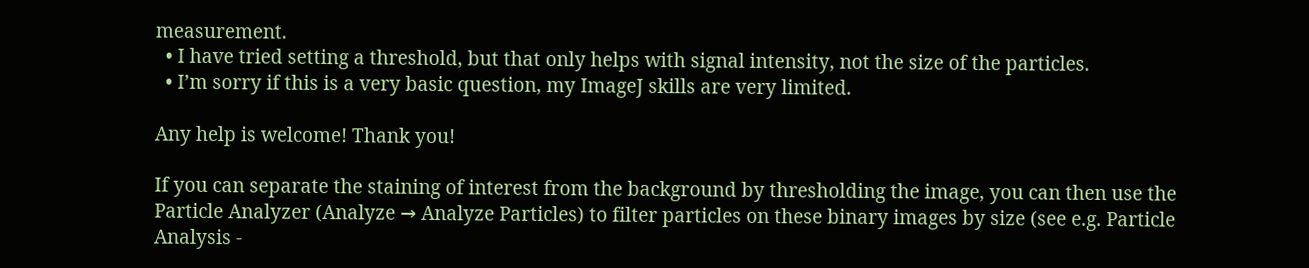measurement.
  • I have tried setting a threshold, but that only helps with signal intensity, not the size of the particles.
  • I’m sorry if this is a very basic question, my ImageJ skills are very limited.

Any help is welcome! Thank you!

If you can separate the staining of interest from the background by thresholding the image, you can then use the Particle Analyzer (Analyze → Analyze Particles) to filter particles on these binary images by size (see e.g. Particle Analysis -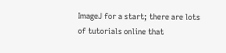ImageJ for a start; there are lots of tutorials online that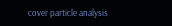cover particle analysis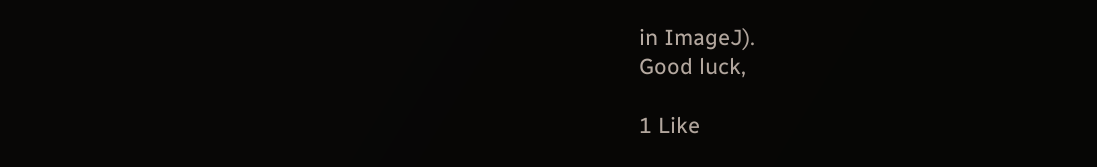in ImageJ).
Good luck,

1 Like